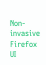Non-invasive Firefox UI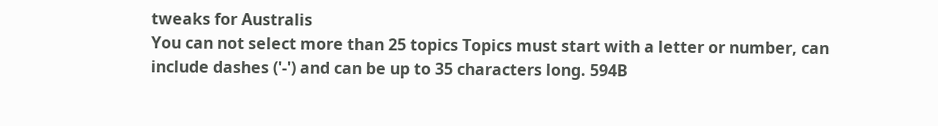tweaks for Australis
You can not select more than 25 topics Topics must start with a letter or number, can include dashes ('-') and can be up to 35 characters long. 594B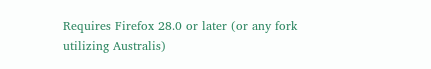Requires Firefox 28.0 or later (or any fork utilizing Australis)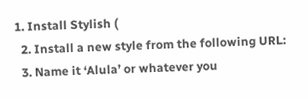1. Install Stylish (
  2. Install a new style from the following URL:
  3. Name it ‘Alula’ or whatever you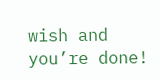wish and you’re done!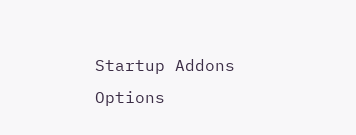Startup Addons Options